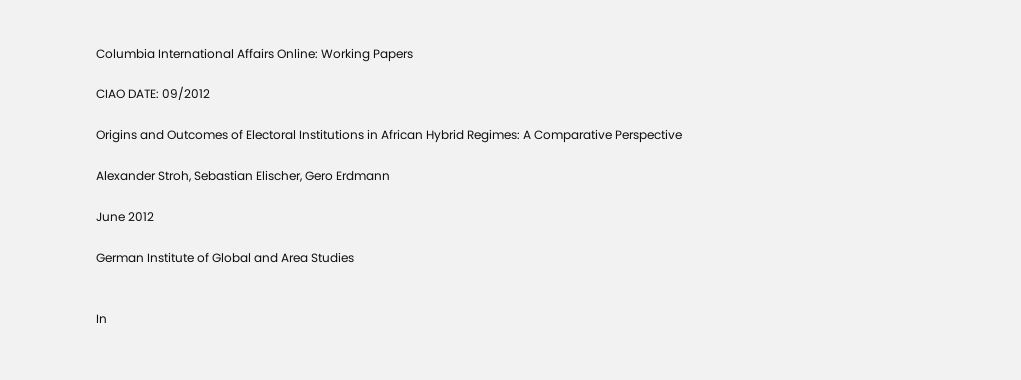Columbia International Affairs Online: Working Papers

CIAO DATE: 09/2012

Origins and Outcomes of Electoral Institutions in African Hybrid Regimes: A Comparative Perspective

Alexander Stroh, Sebastian Elischer, Gero Erdmann

June 2012

German Institute of Global and Area Studies


In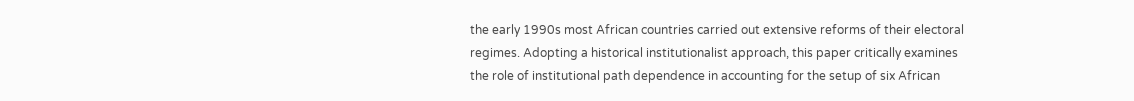the early 1990s most African countries carried out extensive reforms of their electoral regimes. Adopting a historical institutionalist approach, this paper critically examines the role of institutional path dependence in accounting for the setup of six African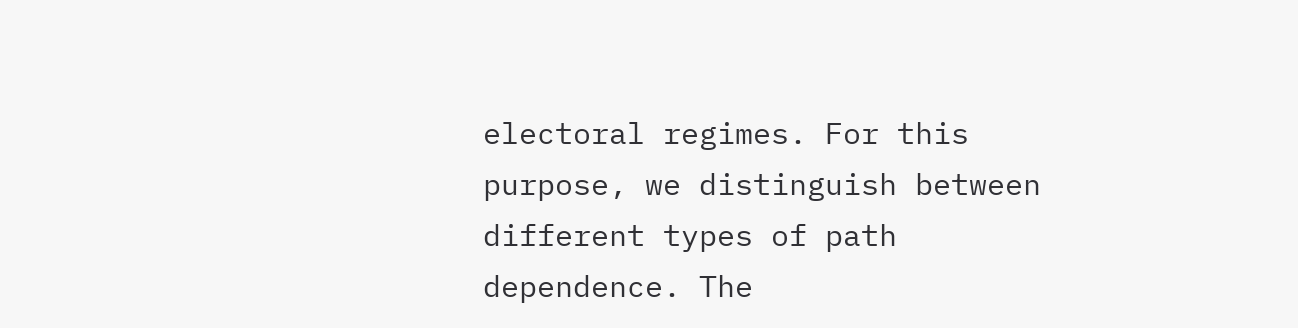electoral regimes. For this purpose, we distinguish between different types of path dependence. The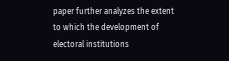paper further analyzes the extent to which the development of electoral institutions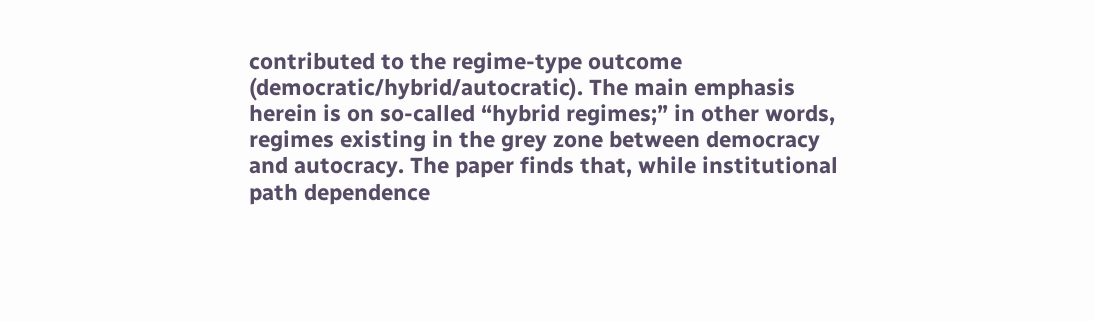contributed to the regime‐type outcome (democratic/hybrid/autocratic). The main emphasis herein is on so‐called “hybrid regimes;” in other words, regimes existing in the grey zone between democracy and autocracy. The paper finds that, while institutional path dependence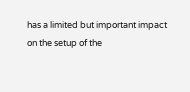has a limited but important impact on the setup of the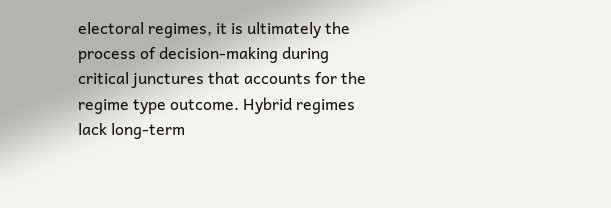electoral regimes, it is ultimately the process of decision‐making during critical junctures that accounts for the regime type outcome. Hybrid regimes lack long‐term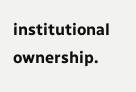institutional ownership.